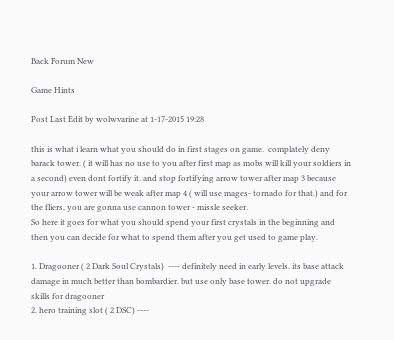Back Forum New

Game Hints

Post Last Edit by wolwvarine at 1-17-2015 19:28

this is what i learn what you should do in first stages on game.  complately deny barack tower. ( it will has no use to you after first map as mobs will kill your soldiers in a second) even dont fortify it. and stop fortifying arrow tower after map 3 because your arrow tower will be weak after map 4 ( will use mages- tornado for that.) and for the fliers, you are gonna use cannon tower - missle seeker.
So here it goes for what you should spend your first crystals in the beginning and then you can decide for what to spend them after you get used to game play.

1. Dragooner ( 2 Dark Soul Crystals)  ---- definitely need in early levels. its base attack damage in much better than bombardier. but use only base tower. do not upgrade skills for dragooner
2. hero training slot ( 2 DSC) ----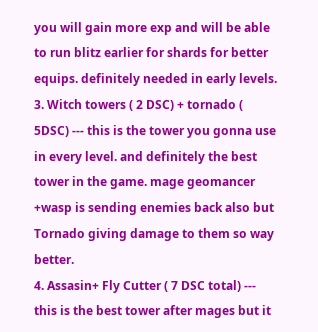you will gain more exp and will be able to run blitz earlier for shards for better equips. definitely needed in early levels.
3. Witch towers ( 2 DSC) + tornado ( 5DSC) --- this is the tower you gonna use in every level. and definitely the best tower in the game. mage geomancer +wasp is sending enemies back also but Tornado giving damage to them so way better.
4. Assasin+ Fly Cutter ( 7 DSC total) --- this is the best tower after mages but it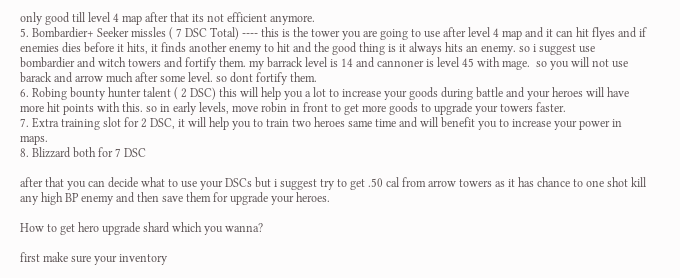only good till level 4 map after that its not efficient anymore.
5. Bombardier+ Seeker missles ( 7 DSC Total) ---- this is the tower you are going to use after level 4 map and it can hit flyes and if enemies dies before it hits, it finds another enemy to hit and the good thing is it always hits an enemy. so i suggest use bombardier and witch towers and fortify them. my barrack level is 14 and cannoner is level 45 with mage.  so you will not use barack and arrow much after some level. so dont fortify them.
6. Robing bounty hunter talent ( 2 DSC) this will help you a lot to increase your goods during battle and your heroes will have more hit points with this. so in early levels, move robin in front to get more goods to upgrade your towers faster.
7. Extra training slot for 2 DSC, it will help you to train two heroes same time and will benefit you to increase your power in maps.
8. Blizzard both for 7 DSC

after that you can decide what to use your DSCs but i suggest try to get .50 cal from arrow towers as it has chance to one shot kill any high BP enemy and then save them for upgrade your heroes.

How to get hero upgrade shard which you wanna?

first make sure your inventory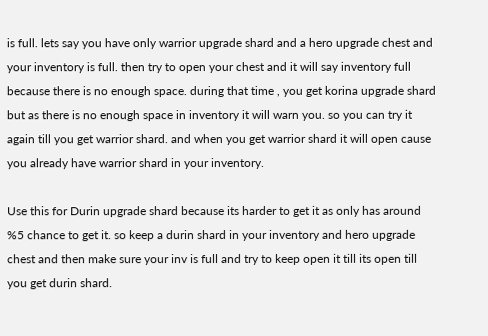is full. lets say you have only warrior upgrade shard and a hero upgrade chest and your inventory is full. then try to open your chest and it will say inventory full because there is no enough space. during that time , you get korina upgrade shard but as there is no enough space in inventory it will warn you. so you can try it again till you get warrior shard. and when you get warrior shard it will open cause you already have warrior shard in your inventory.

Use this for Durin upgrade shard because its harder to get it as only has around %5 chance to get it. so keep a durin shard in your inventory and hero upgrade chest and then make sure your inv is full and try to keep open it till its open till you get durin shard.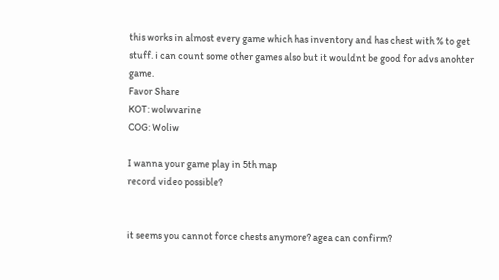this works in almost every game which has inventory and has chest with % to get stuff. i can count some other games also but it wouldnt be good for advs anohter game.
Favor Share
KOT: wolwvarine
COG: Woliw

I wanna your game play in 5th map
record video possible?


it seems you cannot force chests anymore? agea can confirm?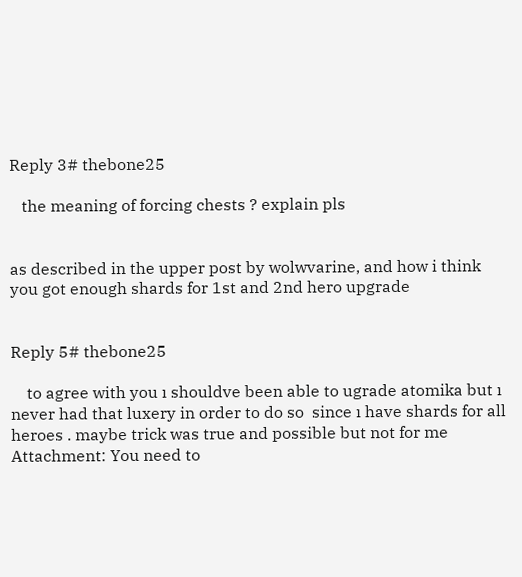Reply 3# thebone25

   the meaning of forcing chests ? explain pls


as described in the upper post by wolwvarine, and how i think you got enough shards for 1st and 2nd hero upgrade


Reply 5# thebone25

    to agree with you ı shouldve been able to ugrade atomika but ı never had that luxery in order to do so  since ı have shards for all heroes . maybe trick was true and possible but not for me
Attachment: You need to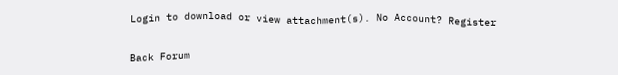Login to download or view attachment(s). No Account? Register


Back Forum